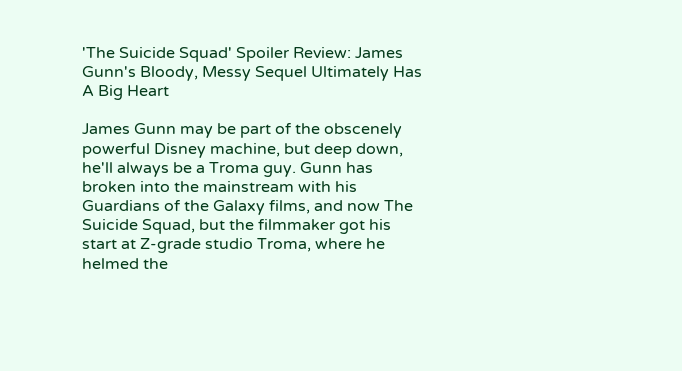'The Suicide Squad' Spoiler Review: James Gunn's Bloody, Messy Sequel Ultimately Has A Big Heart

James Gunn may be part of the obscenely powerful Disney machine, but deep down, he'll always be a Troma guy. Gunn has broken into the mainstream with his Guardians of the Galaxy films, and now The Suicide Squad, but the filmmaker got his start at Z-grade studio Troma, where he helmed the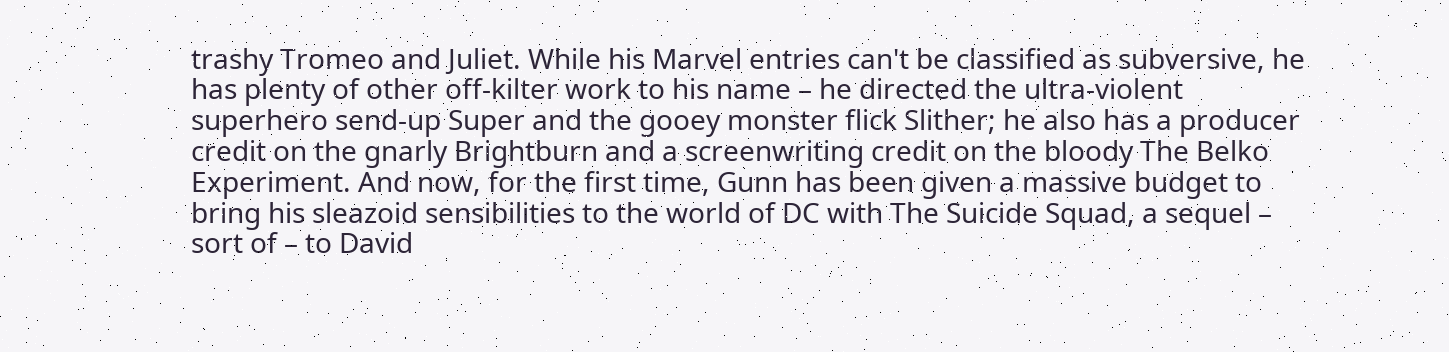trashy Tromeo and Juliet. While his Marvel entries can't be classified as subversive, he has plenty of other off-kilter work to his name – he directed the ultra-violent superhero send-up Super and the gooey monster flick Slither; he also has a producer credit on the gnarly Brightburn and a screenwriting credit on the bloody The Belko Experiment. And now, for the first time, Gunn has been given a massive budget to bring his sleazoid sensibilities to the world of DC with The Suicide Squad, a sequel – sort of – to David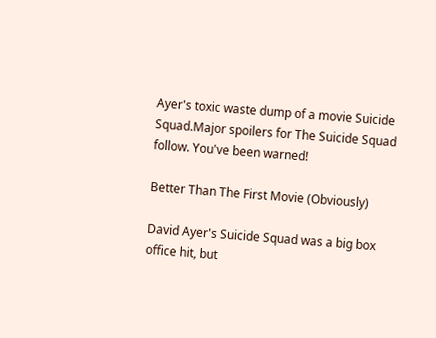Ayer's toxic waste dump of a movie Suicide Squad.Major spoilers for The Suicide Squad follow. You've been warned!

Better Than The First Movie (Obviously)

David Ayer's Suicide Squad was a big box office hit, but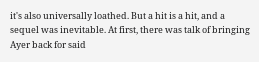it's also universally loathed. But a hit is a hit, and a sequel was inevitable. At first, there was talk of bringing Ayer back for said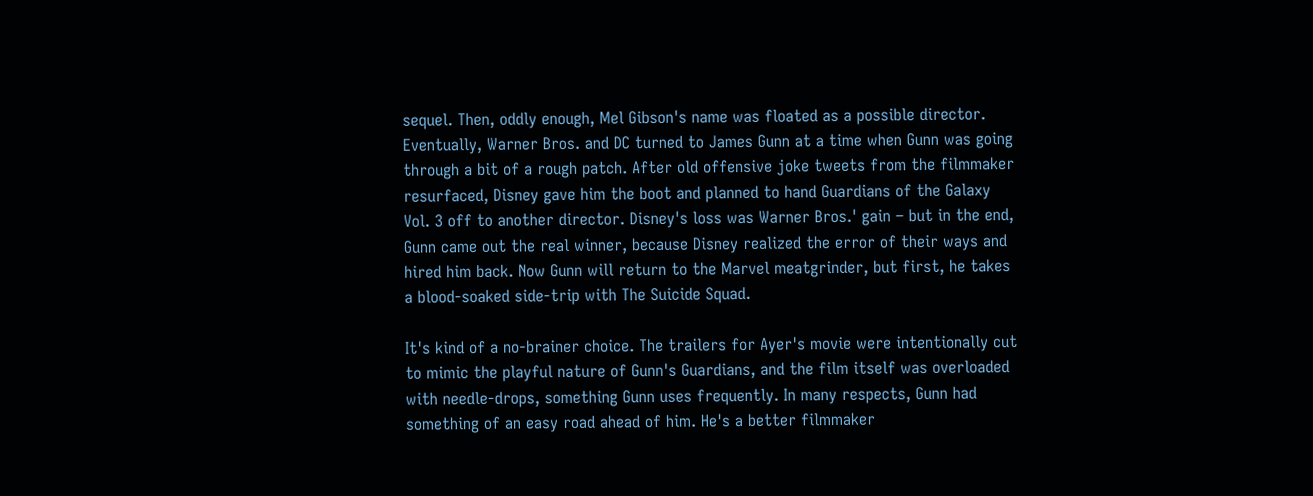sequel. Then, oddly enough, Mel Gibson's name was floated as a possible director. Eventually, Warner Bros. and DC turned to James Gunn at a time when Gunn was going through a bit of a rough patch. After old offensive joke tweets from the filmmaker resurfaced, Disney gave him the boot and planned to hand Guardians of the Galaxy Vol. 3 off to another director. Disney's loss was Warner Bros.' gain – but in the end, Gunn came out the real winner, because Disney realized the error of their ways and hired him back. Now Gunn will return to the Marvel meatgrinder, but first, he takes a blood-soaked side-trip with The Suicide Squad.

It's kind of a no-brainer choice. The trailers for Ayer's movie were intentionally cut to mimic the playful nature of Gunn's Guardians, and the film itself was overloaded with needle-drops, something Gunn uses frequently. In many respects, Gunn had something of an easy road ahead of him. He's a better filmmaker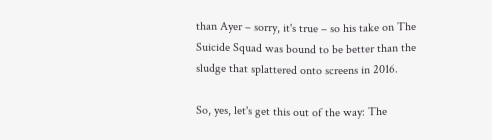than Ayer – sorry, it's true – so his take on The Suicide Squad was bound to be better than the sludge that splattered onto screens in 2016.

So, yes, let's get this out of the way: The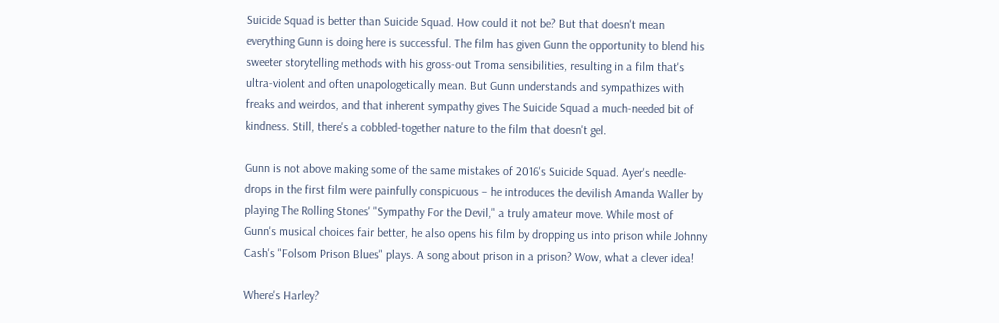Suicide Squad is better than Suicide Squad. How could it not be? But that doesn't mean everything Gunn is doing here is successful. The film has given Gunn the opportunity to blend his sweeter storytelling methods with his gross-out Troma sensibilities, resulting in a film that's ultra-violent and often unapologetically mean. But Gunn understands and sympathizes with freaks and weirdos, and that inherent sympathy gives The Suicide Squad a much-needed bit of kindness. Still, there's a cobbled-together nature to the film that doesn't gel.

Gunn is not above making some of the same mistakes of 2016's Suicide Squad. Ayer's needle-drops in the first film were painfully conspicuous – he introduces the devilish Amanda Waller by playing The Rolling Stones' "Sympathy For the Devil," a truly amateur move. While most of Gunn's musical choices fair better, he also opens his film by dropping us into prison while Johnny Cash's "Folsom Prison Blues" plays. A song about prison in a prison? Wow, what a clever idea!

Where's Harley?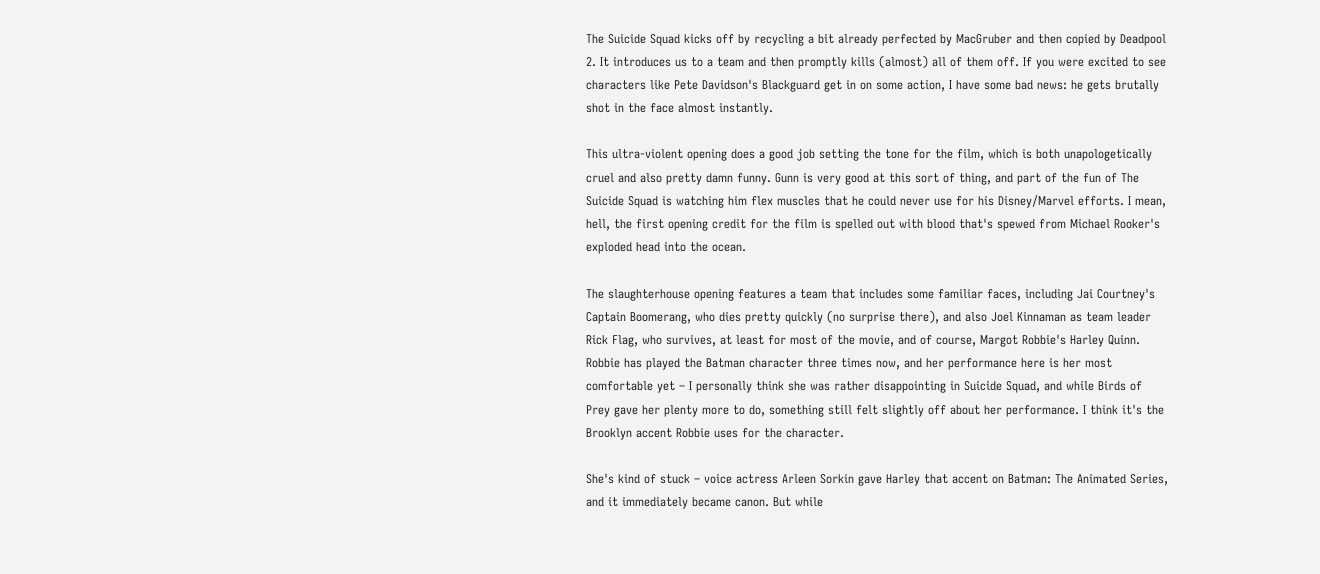The Suicide Squad kicks off by recycling a bit already perfected by MacGruber and then copied by Deadpool 2. It introduces us to a team and then promptly kills (almost) all of them off. If you were excited to see characters like Pete Davidson's Blackguard get in on some action, I have some bad news: he gets brutally shot in the face almost instantly.

This ultra-violent opening does a good job setting the tone for the film, which is both unapologetically cruel and also pretty damn funny. Gunn is very good at this sort of thing, and part of the fun of The Suicide Squad is watching him flex muscles that he could never use for his Disney/Marvel efforts. I mean, hell, the first opening credit for the film is spelled out with blood that's spewed from Michael Rooker's exploded head into the ocean.

The slaughterhouse opening features a team that includes some familiar faces, including Jai Courtney's Captain Boomerang, who dies pretty quickly (no surprise there), and also Joel Kinnaman as team leader Rick Flag, who survives, at least for most of the movie, and of course, Margot Robbie's Harley Quinn. Robbie has played the Batman character three times now, and her performance here is her most comfortable yet – I personally think she was rather disappointing in Suicide Squad, and while Birds of Prey gave her plenty more to do, something still felt slightly off about her performance. I think it's the Brooklyn accent Robbie uses for the character.

She's kind of stuck – voice actress Arleen Sorkin gave Harley that accent on Batman: The Animated Series, and it immediately became canon. But while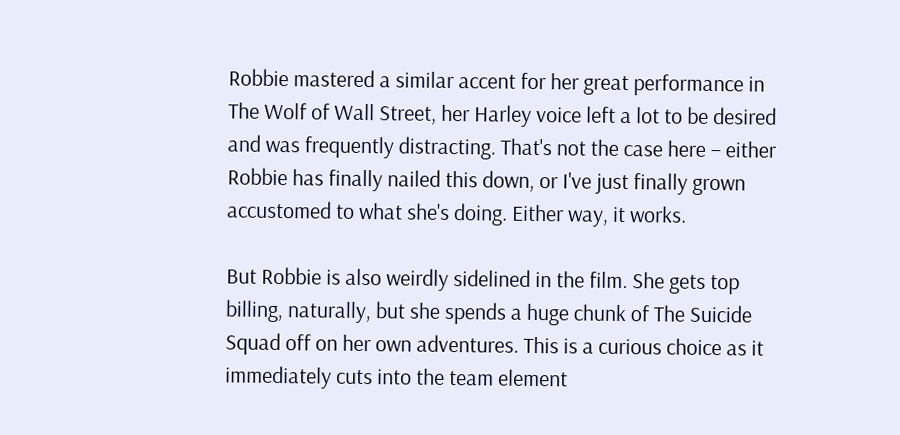Robbie mastered a similar accent for her great performance in The Wolf of Wall Street, her Harley voice left a lot to be desired and was frequently distracting. That's not the case here – either Robbie has finally nailed this down, or I've just finally grown accustomed to what she's doing. Either way, it works.

But Robbie is also weirdly sidelined in the film. She gets top billing, naturally, but she spends a huge chunk of The Suicide Squad off on her own adventures. This is a curious choice as it immediately cuts into the team element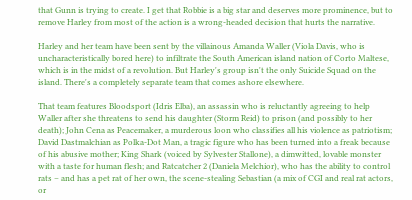that Gunn is trying to create. I get that Robbie is a big star and deserves more prominence, but to remove Harley from most of the action is a wrong-headed decision that hurts the narrative.

Harley and her team have been sent by the villainous Amanda Waller (Viola Davis, who is uncharacteristically bored here) to infiltrate the South American island nation of Corto Maltese, which is in the midst of a revolution. But Harley's group isn't the only Suicide Squad on the island. There's a completely separate team that comes ashore elsewhere.

That team features Bloodsport (Idris Elba), an assassin who is reluctantly agreeing to help Waller after she threatens to send his daughter (Storm Reid) to prison (and possibly to her death); John Cena as Peacemaker, a murderous loon who classifies all his violence as patriotism; David Dastmalchian as Polka-Dot Man, a tragic figure who has been turned into a freak because of his abusive mother; King Shark (voiced by Sylvester Stallone), a dimwitted, lovable monster with a taste for human flesh; and Ratcatcher 2 (Daniela Melchior), who has the ability to control rats – and has a pet rat of her own, the scene-stealing Sebastian (a mix of CGI and real rat actors, or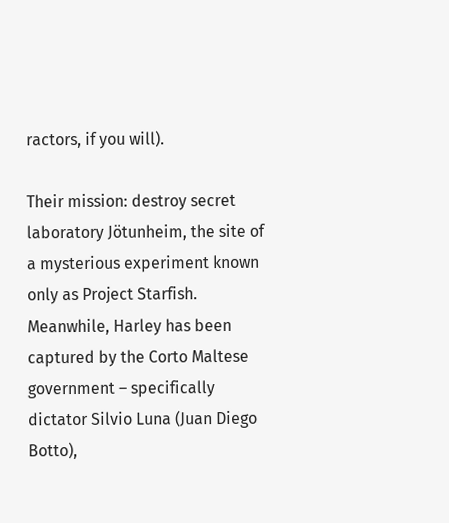ractors, if you will).

Their mission: destroy secret laboratory Jötunheim, the site of a mysterious experiment known only as Project Starfish. Meanwhile, Harley has been captured by the Corto Maltese government – specifically dictator Silvio Luna (Juan Diego Botto),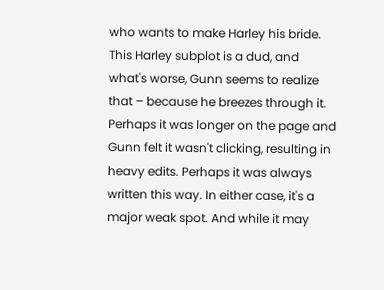who wants to make Harley his bride. This Harley subplot is a dud, and what's worse, Gunn seems to realize that – because he breezes through it. Perhaps it was longer on the page and Gunn felt it wasn't clicking, resulting in heavy edits. Perhaps it was always written this way. In either case, it's a major weak spot. And while it may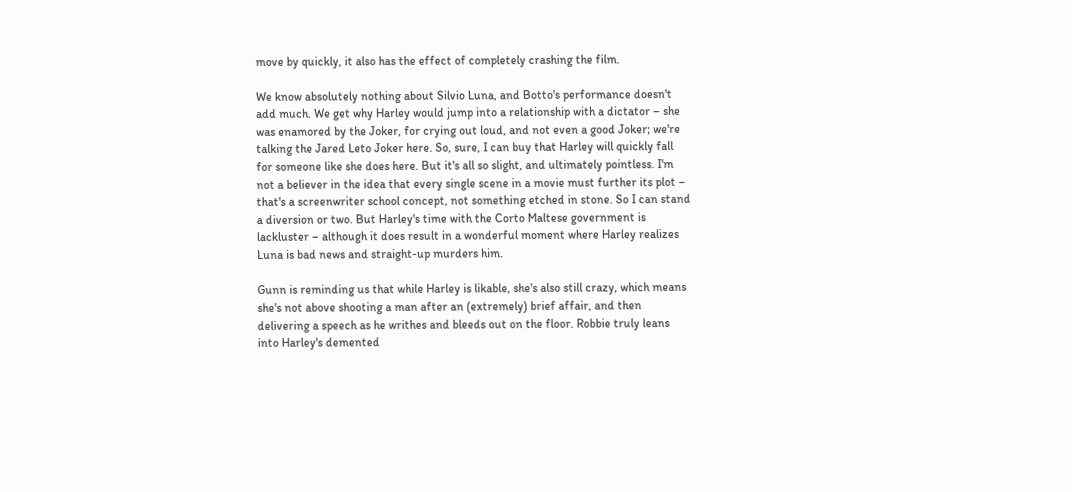move by quickly, it also has the effect of completely crashing the film.

We know absolutely nothing about Silvio Luna, and Botto's performance doesn't add much. We get why Harley would jump into a relationship with a dictator – she was enamored by the Joker, for crying out loud, and not even a good Joker; we're talking the Jared Leto Joker here. So, sure, I can buy that Harley will quickly fall for someone like she does here. But it's all so slight, and ultimately pointless. I'm not a believer in the idea that every single scene in a movie must further its plot – that's a screenwriter school concept, not something etched in stone. So I can stand a diversion or two. But Harley's time with the Corto Maltese government is lackluster – although it does result in a wonderful moment where Harley realizes Luna is bad news and straight-up murders him.

Gunn is reminding us that while Harley is likable, she's also still crazy, which means she's not above shooting a man after an (extremely) brief affair, and then delivering a speech as he writhes and bleeds out on the floor. Robbie truly leans into Harley's demented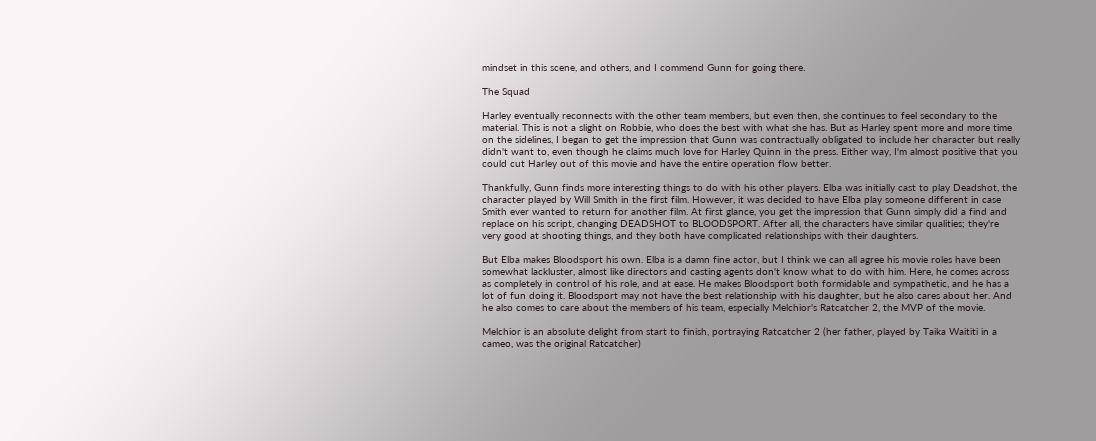mindset in this scene, and others, and I commend Gunn for going there.

The Squad

Harley eventually reconnects with the other team members, but even then, she continues to feel secondary to the material. This is not a slight on Robbie, who does the best with what she has. But as Harley spent more and more time on the sidelines, I began to get the impression that Gunn was contractually obligated to include her character but really didn't want to, even though he claims much love for Harley Quinn in the press. Either way, I'm almost positive that you could cut Harley out of this movie and have the entire operation flow better.

Thankfully, Gunn finds more interesting things to do with his other players. Elba was initially cast to play Deadshot, the character played by Will Smith in the first film. However, it was decided to have Elba play someone different in case Smith ever wanted to return for another film. At first glance, you get the impression that Gunn simply did a find and replace on his script, changing DEADSHOT to BLOODSPORT. After all, the characters have similar qualities; they're very good at shooting things, and they both have complicated relationships with their daughters.

But Elba makes Bloodsport his own. Elba is a damn fine actor, but I think we can all agree his movie roles have been somewhat lackluster, almost like directors and casting agents don't know what to do with him. Here, he comes across as completely in control of his role, and at ease. He makes Bloodsport both formidable and sympathetic, and he has a lot of fun doing it. Bloodsport may not have the best relationship with his daughter, but he also cares about her. And he also comes to care about the members of his team, especially Melchior's Ratcatcher 2, the MVP of the movie.

Melchior is an absolute delight from start to finish, portraying Ratcatcher 2 (her father, played by Taika Waititi in a cameo, was the original Ratcatcher)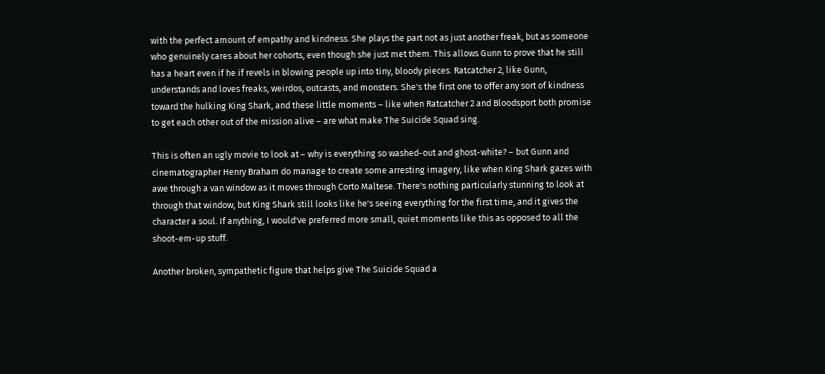with the perfect amount of empathy and kindness. She plays the part not as just another freak, but as someone who genuinely cares about her cohorts, even though she just met them. This allows Gunn to prove that he still has a heart even if he if revels in blowing people up into tiny, bloody pieces. Ratcatcher 2, like Gunn, understands and loves freaks, weirdos, outcasts, and monsters. She's the first one to offer any sort of kindness toward the hulking King Shark, and these little moments – like when Ratcatcher 2 and Bloodsport both promise to get each other out of the mission alive – are what make The Suicide Squad sing.

This is often an ugly movie to look at – why is everything so washed-out and ghost-white? – but Gunn and cinematographer Henry Braham do manage to create some arresting imagery, like when King Shark gazes with awe through a van window as it moves through Corto Maltese. There's nothing particularly stunning to look at through that window, but King Shark still looks like he's seeing everything for the first time, and it gives the character a soul. If anything, I would've preferred more small, quiet moments like this as opposed to all the shoot-em-up stuff.

Another broken, sympathetic figure that helps give The Suicide Squad a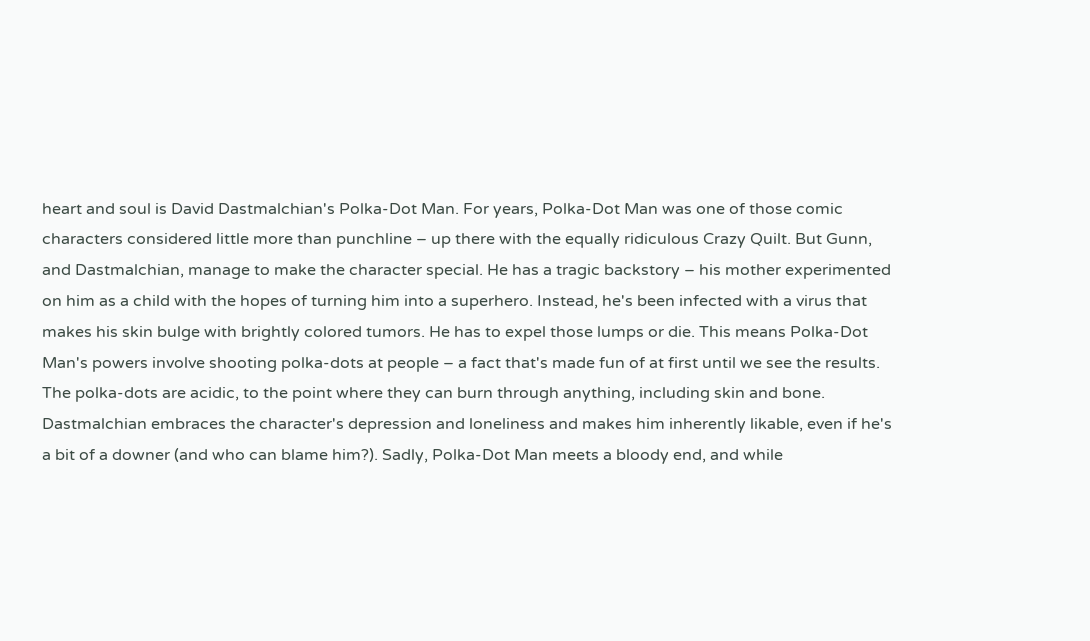heart and soul is David Dastmalchian's Polka-Dot Man. For years, Polka-Dot Man was one of those comic characters considered little more than punchline – up there with the equally ridiculous Crazy Quilt. But Gunn, and Dastmalchian, manage to make the character special. He has a tragic backstory – his mother experimented on him as a child with the hopes of turning him into a superhero. Instead, he's been infected with a virus that makes his skin bulge with brightly colored tumors. He has to expel those lumps or die. This means Polka-Dot Man's powers involve shooting polka-dots at people – a fact that's made fun of at first until we see the results. The polka-dots are acidic, to the point where they can burn through anything, including skin and bone. Dastmalchian embraces the character's depression and loneliness and makes him inherently likable, even if he's a bit of a downer (and who can blame him?). Sadly, Polka-Dot Man meets a bloody end, and while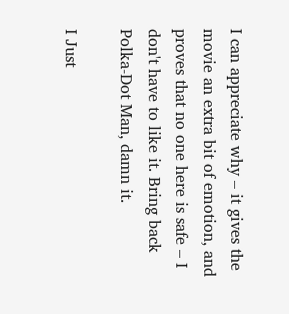I can appreciate why – it gives the movie an extra bit of emotion, and proves that no one here is safe – I don't have to like it. Bring back Polka-Dot Man, damn it.

I Just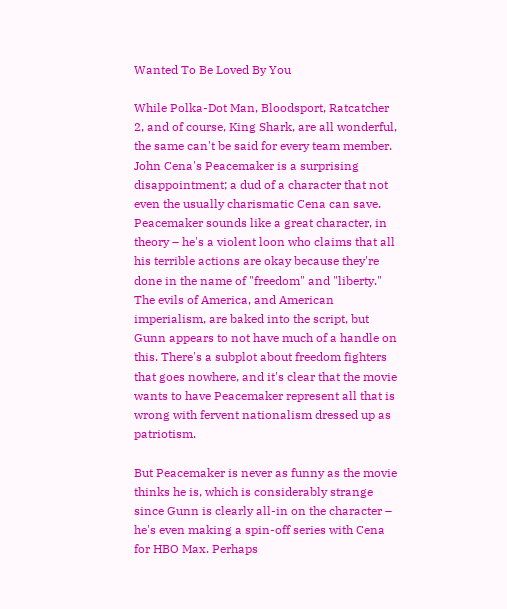Wanted To Be Loved By You

While Polka-Dot Man, Bloodsport, Ratcatcher 2, and of course, King Shark, are all wonderful, the same can't be said for every team member. John Cena's Peacemaker is a surprising disappointment; a dud of a character that not even the usually charismatic Cena can save. Peacemaker sounds like a great character, in theory – he's a violent loon who claims that all his terrible actions are okay because they're done in the name of "freedom" and "liberty." The evils of America, and American imperialism, are baked into the script, but Gunn appears to not have much of a handle on this. There's a subplot about freedom fighters that goes nowhere, and it's clear that the movie wants to have Peacemaker represent all that is wrong with fervent nationalism dressed up as patriotism.

But Peacemaker is never as funny as the movie thinks he is, which is considerably strange since Gunn is clearly all-in on the character – he's even making a spin-off series with Cena for HBO Max. Perhaps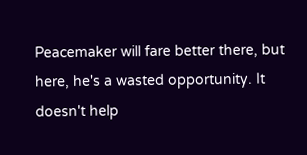Peacemaker will fare better there, but here, he's a wasted opportunity. It doesn't help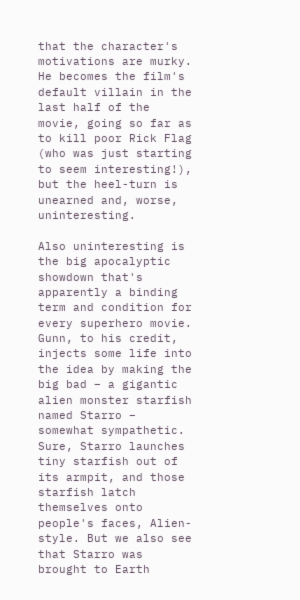that the character's motivations are murky. He becomes the film's default villain in the last half of the movie, going so far as to kill poor Rick Flag (who was just starting to seem interesting!), but the heel-turn is unearned and, worse, uninteresting.

Also uninteresting is the big apocalyptic showdown that's apparently a binding term and condition for every superhero movie. Gunn, to his credit, injects some life into the idea by making the big bad – a gigantic alien monster starfish named Starro – somewhat sympathetic. Sure, Starro launches tiny starfish out of its armpit, and those starfish latch themselves onto people's faces, Alien-style. But we also see that Starro was brought to Earth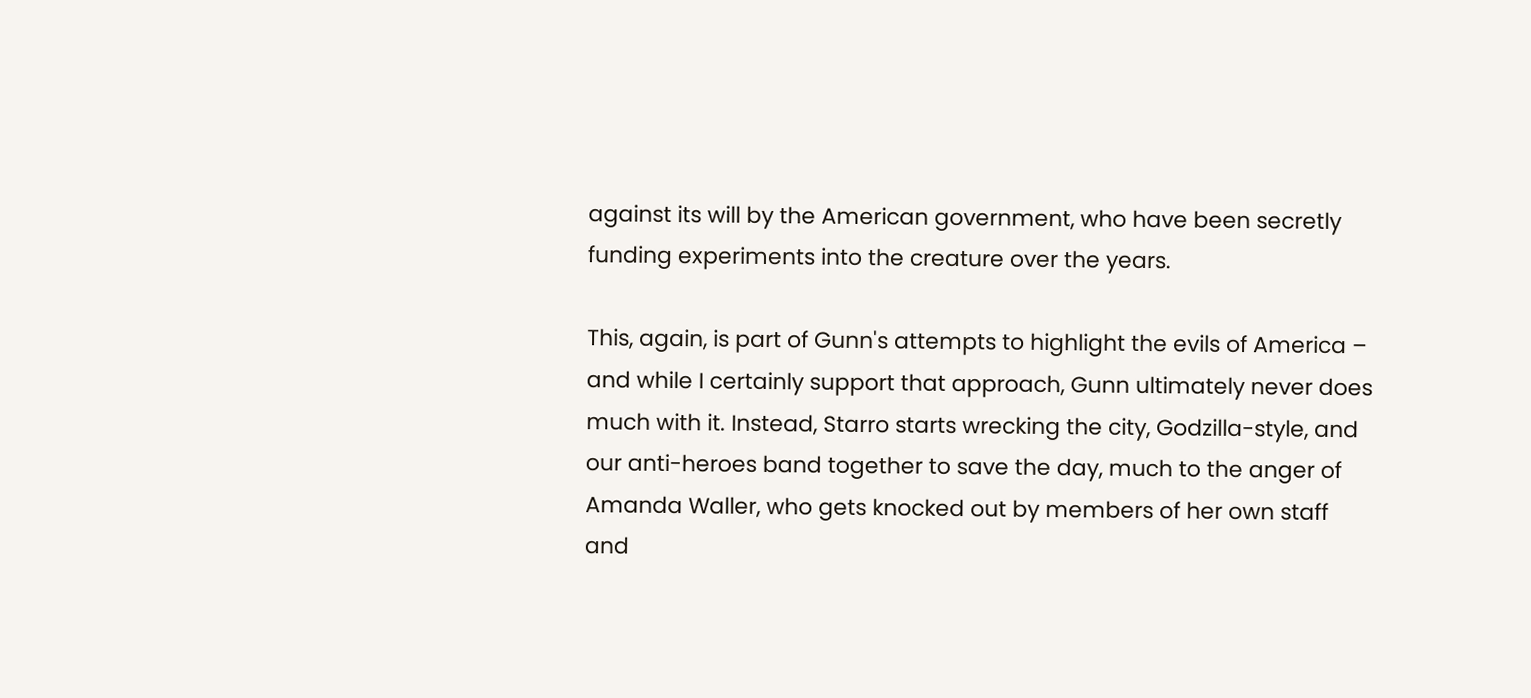against its will by the American government, who have been secretly funding experiments into the creature over the years.

This, again, is part of Gunn's attempts to highlight the evils of America – and while I certainly support that approach, Gunn ultimately never does much with it. Instead, Starro starts wrecking the city, Godzilla-style, and our anti-heroes band together to save the day, much to the anger of Amanda Waller, who gets knocked out by members of her own staff and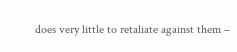does very little to retaliate against them –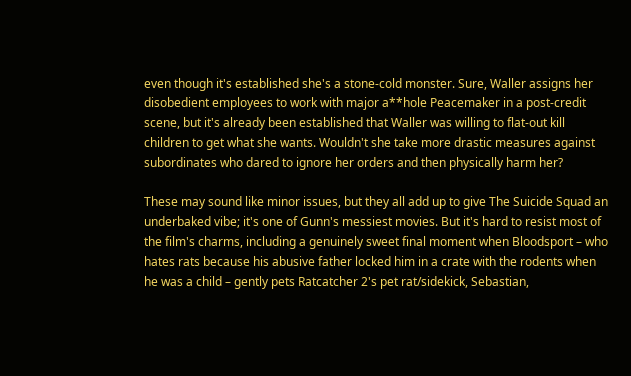even though it's established she's a stone-cold monster. Sure, Waller assigns her disobedient employees to work with major a**hole Peacemaker in a post-credit scene, but it's already been established that Waller was willing to flat-out kill children to get what she wants. Wouldn't she take more drastic measures against subordinates who dared to ignore her orders and then physically harm her?

These may sound like minor issues, but they all add up to give The Suicide Squad an underbaked vibe; it's one of Gunn's messiest movies. But it's hard to resist most of the film's charms, including a genuinely sweet final moment when Bloodsport – who hates rats because his abusive father locked him in a crate with the rodents when he was a child – gently pets Ratcatcher 2's pet rat/sidekick, Sebastian,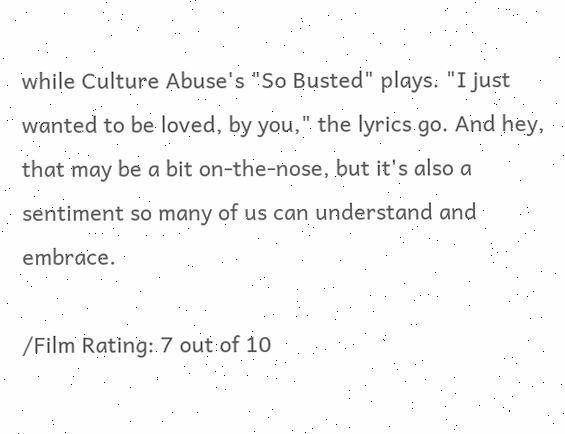while Culture Abuse's "So Busted" plays. "I just wanted to be loved, by you," the lyrics go. And hey, that may be a bit on-the-nose, but it's also a sentiment so many of us can understand and embrace.

/Film Rating: 7 out of 10